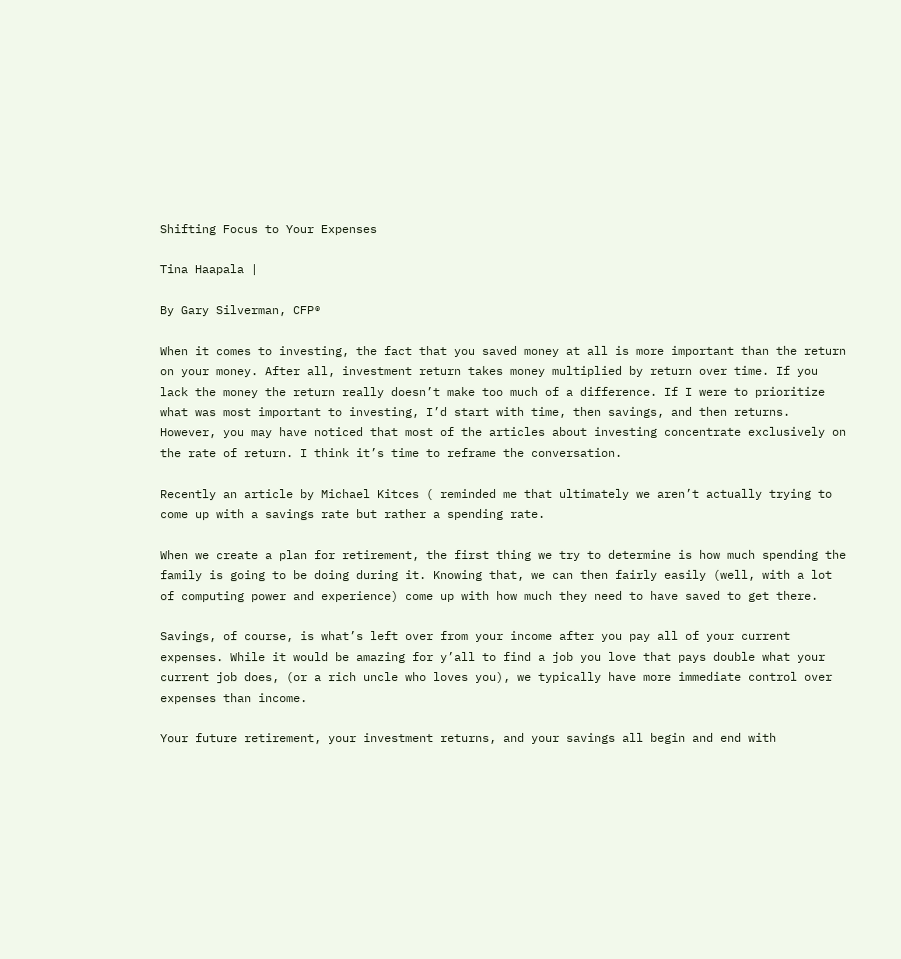Shifting Focus to Your Expenses

Tina Haapala |

By Gary Silverman, CFP®

When it comes to investing, the fact that you saved money at all is more important than the return on your money. After all, investment return takes money multiplied by return over time. If you lack the money the return really doesn’t make too much of a difference. If I were to prioritize what was most important to investing, I’d start with time, then savings, and then returns. However, you may have noticed that most of the articles about investing concentrate exclusively on the rate of return. I think it’s time to reframe the conversation.

Recently an article by Michael Kitces ( reminded me that ultimately we aren’t actually trying to come up with a savings rate but rather a spending rate.

When we create a plan for retirement, the first thing we try to determine is how much spending the family is going to be doing during it. Knowing that, we can then fairly easily (well, with a lot of computing power and experience) come up with how much they need to have saved to get there.

Savings, of course, is what’s left over from your income after you pay all of your current expenses. While it would be amazing for y’all to find a job you love that pays double what your current job does, (or a rich uncle who loves you), we typically have more immediate control over expenses than income.

Your future retirement, your investment returns, and your savings all begin and end with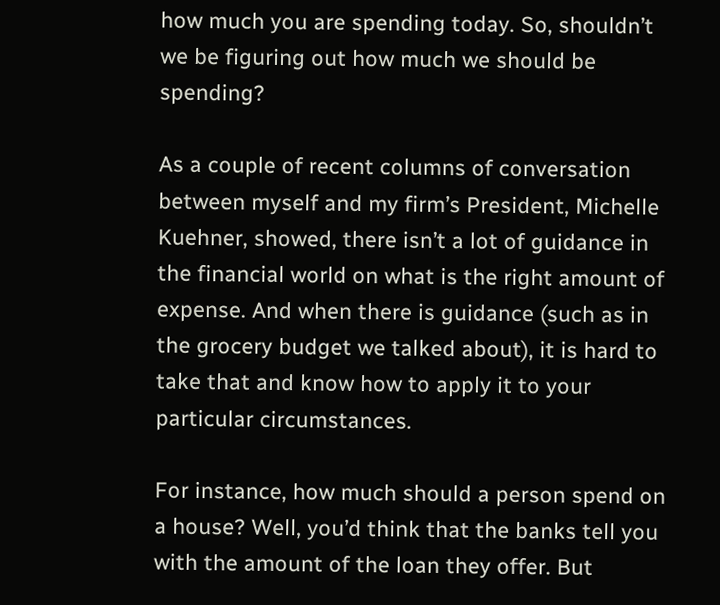how much you are spending today. So, shouldn’t we be figuring out how much we should be spending?

As a couple of recent columns of conversation between myself and my firm’s President, Michelle Kuehner, showed, there isn’t a lot of guidance in the financial world on what is the right amount of expense. And when there is guidance (such as in the grocery budget we talked about), it is hard to take that and know how to apply it to your particular circumstances.

For instance, how much should a person spend on a house? Well, you’d think that the banks tell you with the amount of the loan they offer. But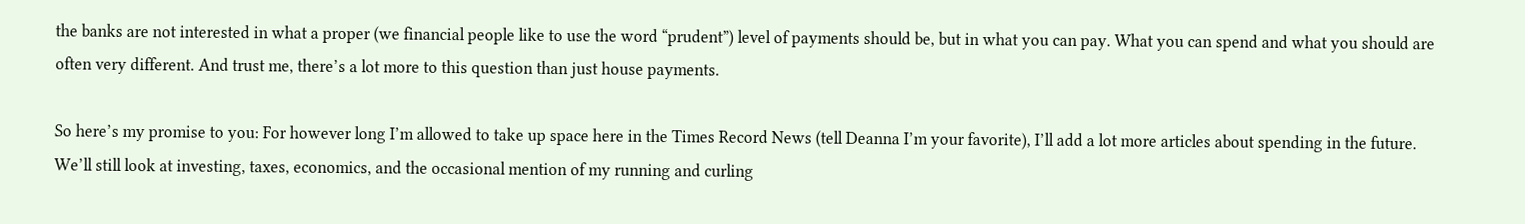the banks are not interested in what a proper (we financial people like to use the word “prudent”) level of payments should be, but in what you can pay. What you can spend and what you should are often very different. And trust me, there’s a lot more to this question than just house payments.

So here’s my promise to you: For however long I’m allowed to take up space here in the Times Record News (tell Deanna I’m your favorite), I’ll add a lot more articles about spending in the future. We’ll still look at investing, taxes, economics, and the occasional mention of my running and curling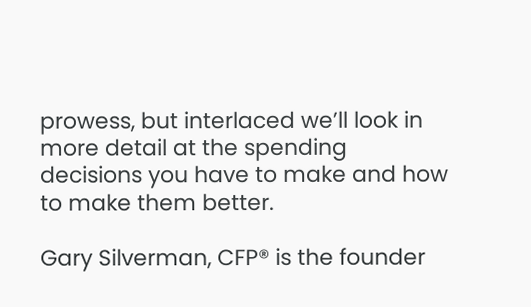prowess, but interlaced we’ll look in more detail at the spending decisions you have to make and how to make them better.

Gary Silverman, CFP® is the founder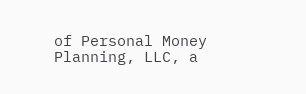of Personal Money Planning, LLC, a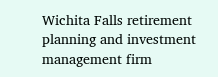Wichita Falls retirement planning and investment management firm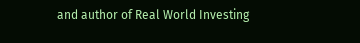and author of Real World Investing